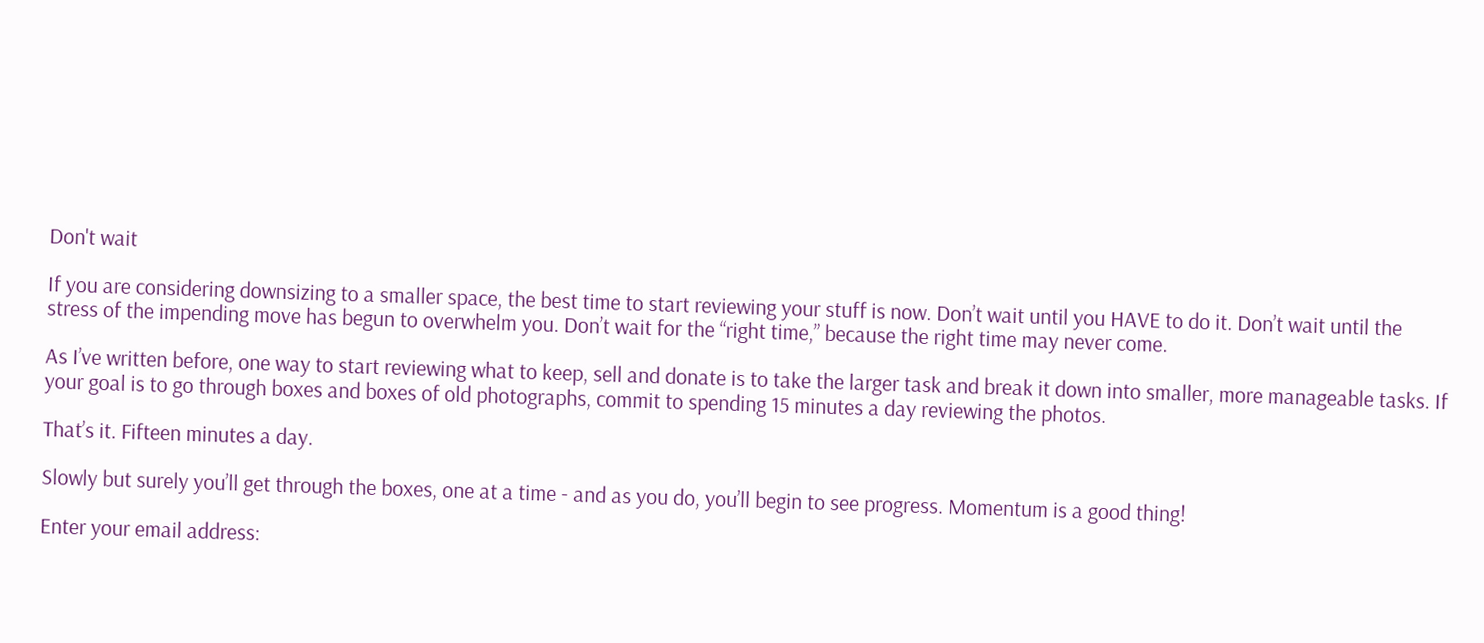Don't wait

If you are considering downsizing to a smaller space, the best time to start reviewing your stuff is now. Don’t wait until you HAVE to do it. Don’t wait until the stress of the impending move has begun to overwhelm you. Don’t wait for the “right time,” because the right time may never come.

As I’ve written before, one way to start reviewing what to keep, sell and donate is to take the larger task and break it down into smaller, more manageable tasks. If your goal is to go through boxes and boxes of old photographs, commit to spending 15 minutes a day reviewing the photos.

That’s it. Fifteen minutes a day.

Slowly but surely you’ll get through the boxes, one at a time - and as you do, you’ll begin to see progress. Momentum is a good thing!

Enter your email address: